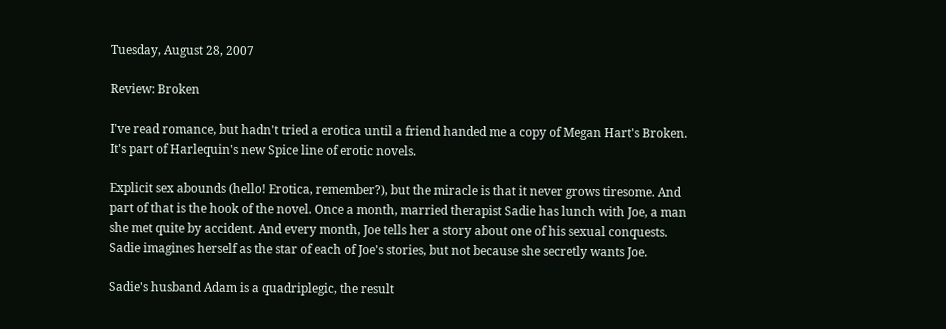Tuesday, August 28, 2007

Review: Broken

I've read romance, but hadn't tried a erotica until a friend handed me a copy of Megan Hart's Broken. It's part of Harlequin's new Spice line of erotic novels.

Explicit sex abounds (hello! Erotica, remember?), but the miracle is that it never grows tiresome. And part of that is the hook of the novel. Once a month, married therapist Sadie has lunch with Joe, a man she met quite by accident. And every month, Joe tells her a story about one of his sexual conquests. Sadie imagines herself as the star of each of Joe's stories, but not because she secretly wants Joe.

Sadie's husband Adam is a quadriplegic, the result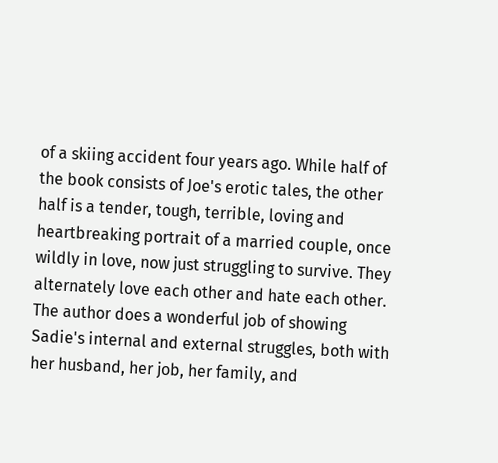of a skiing accident four years ago. While half of the book consists of Joe's erotic tales, the other half is a tender, tough, terrible, loving and heartbreaking portrait of a married couple, once wildly in love, now just struggling to survive. They alternately love each other and hate each other. The author does a wonderful job of showing Sadie's internal and external struggles, both with her husband, her job, her family, and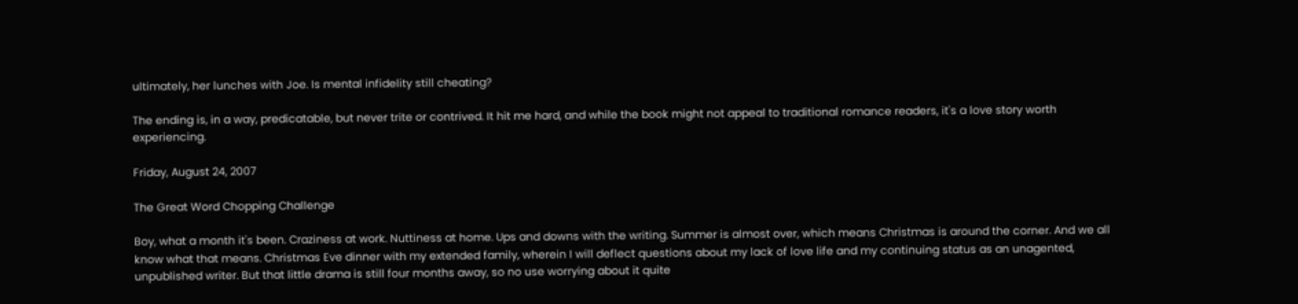ultimately, her lunches with Joe. Is mental infidelity still cheating?

The ending is, in a way, predicatable, but never trite or contrived. It hit me hard, and while the book might not appeal to traditional romance readers, it's a love story worth experiencing.

Friday, August 24, 2007

The Great Word Chopping Challenge

Boy, what a month it's been. Craziness at work. Nuttiness at home. Ups and downs with the writing. Summer is almost over, which means Christmas is around the corner. And we all know what that means. Christmas Eve dinner with my extended family, wherein I will deflect questions about my lack of love life and my continuing status as an unagented, unpublished writer. But that little drama is still four months away, so no use worrying about it quite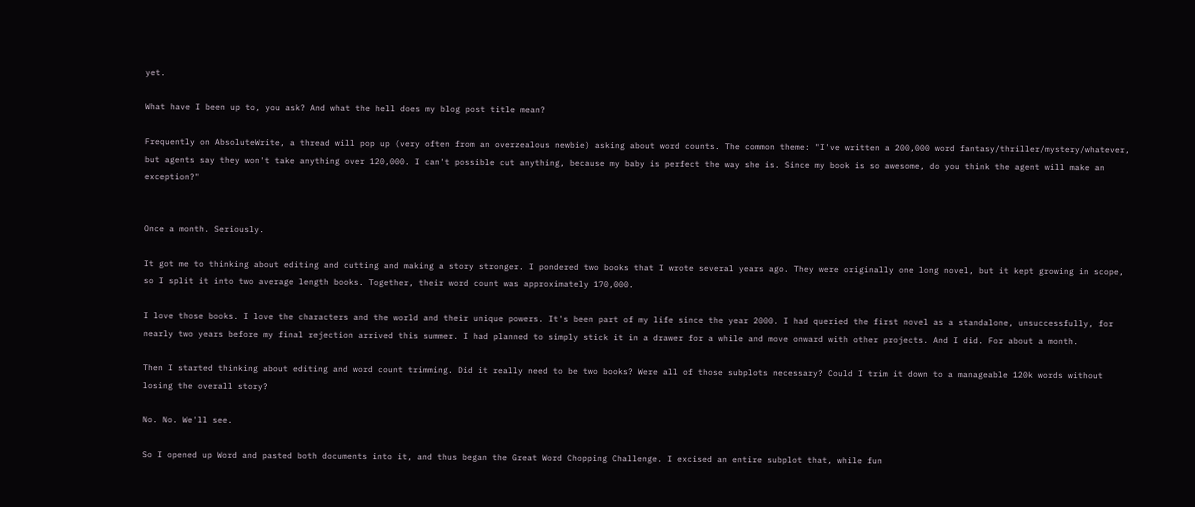yet.

What have I been up to, you ask? And what the hell does my blog post title mean?

Frequently on AbsoluteWrite, a thread will pop up (very often from an overzealous newbie) asking about word counts. The common theme: "I've written a 200,000 word fantasy/thriller/mystery/whatever, but agents say they won't take anything over 120,000. I can't possible cut anything, because my baby is perfect the way she is. Since my book is so awesome, do you think the agent will make an exception?"


Once a month. Seriously.

It got me to thinking about editing and cutting and making a story stronger. I pondered two books that I wrote several years ago. They were originally one long novel, but it kept growing in scope, so I split it into two average length books. Together, their word count was approximately 170,000.

I love those books. I love the characters and the world and their unique powers. It's been part of my life since the year 2000. I had queried the first novel as a standalone, unsuccessfully, for nearly two years before my final rejection arrived this summer. I had planned to simply stick it in a drawer for a while and move onward with other projects. And I did. For about a month.

Then I started thinking about editing and word count trimming. Did it really need to be two books? Were all of those subplots necessary? Could I trim it down to a manageable 120k words without losing the overall story?

No. No. We'll see.

So I opened up Word and pasted both documents into it, and thus began the Great Word Chopping Challenge. I excised an entire subplot that, while fun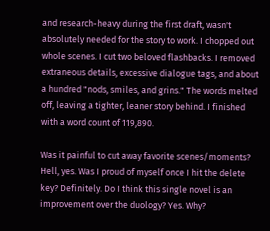and research-heavy during the first draft, wasn't absolutely needed for the story to work. I chopped out whole scenes. I cut two beloved flashbacks. I removed extraneous details, excessive dialogue tags, and about a hundred "nods, smiles, and grins." The words melted off, leaving a tighter, leaner story behind. I finished with a word count of 119,890.

Was it painful to cut away favorite scenes/moments? Hell, yes. Was I proud of myself once I hit the delete key? Definitely. Do I think this single novel is an improvement over the duology? Yes. Why?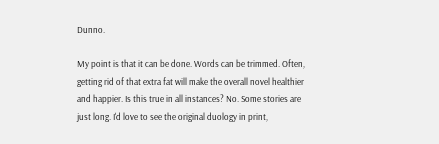Dunno.

My point is that it can be done. Words can be trimmed. Often, getting rid of that extra fat will make the overall novel healthier and happier. Is this true in all instances? No. Some stories are just long. I'd love to see the original duology in print,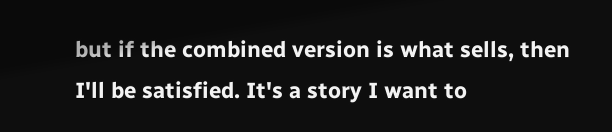but if the combined version is what sells, then I'll be satisfied. It's a story I want to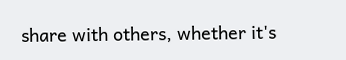share with others, whether it's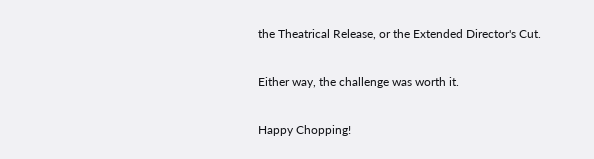the Theatrical Release, or the Extended Director's Cut.

Either way, the challenge was worth it.

Happy Chopping!